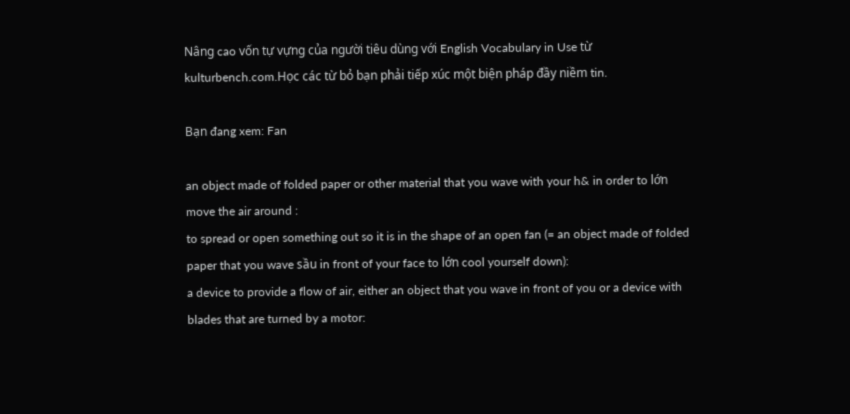Nâng cao vốn tự vựng của người tiêu dùng với English Vocabulary in Use từ kulturbench.com.Học các từ bỏ bạn phải tiếp xúc một biện pháp đầy niềm tin.

Bạn đang xem: Fan

an object made of folded paper or other material that you wave with your h& in order to lớn move the air around :
to spread or open something out so it is in the shape of an open fan (= an object made of folded paper that you wave sầu in front of your face to lớn cool yourself down):
a device to provide a flow of air, either an object that you wave in front of you or a device with blades that are turned by a motor: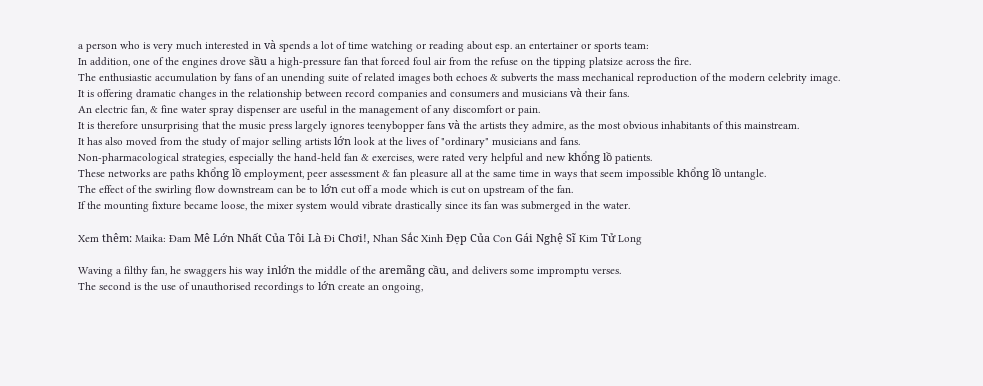a person who is very much interested in và spends a lot of time watching or reading about esp. an entertainer or sports team:
In addition, one of the engines drove sầu a high-pressure fan that forced foul air from the refuse on the tipping platsize across the fire.
The enthusiastic accumulation by fans of an unending suite of related images both echoes & subverts the mass mechanical reproduction of the modern celebrity image.
It is offering dramatic changes in the relationship between record companies and consumers and musicians và their fans.
An electric fan, & fine water spray dispenser are useful in the management of any discomfort or pain.
It is therefore unsurprising that the music press largely ignores teenybopper fans và the artists they admire, as the most obvious inhabitants of this mainstream.
It has also moved from the study of major selling artists lớn look at the lives of "ordinary" musicians and fans.
Non-pharmacological strategies, especially the hand-held fan & exercises, were rated very helpful and new khổng lồ patients.
These networks are paths khổng lồ employment, peer assessment & fan pleasure all at the same time in ways that seem impossible khổng lồ untangle.
The effect of the swirling flow downstream can be to lớn cut off a mode which is cut on upstream of the fan.
If the mounting fixture became loose, the mixer system would vibrate drastically since its fan was submerged in the water.

Xem thêm: Maika: Đam Mê Lớn Nhất Của Tôi Là Đi Chơi!, Nhan Sắc Xinh Đẹp Của Con Gái Nghệ Sĩ Kim Tử Long

Waving a filthy fan, he swaggers his way inlớn the middle of the aremãng cầu, and delivers some impromptu verses.
The second is the use of unauthorised recordings to lớn create an ongoing,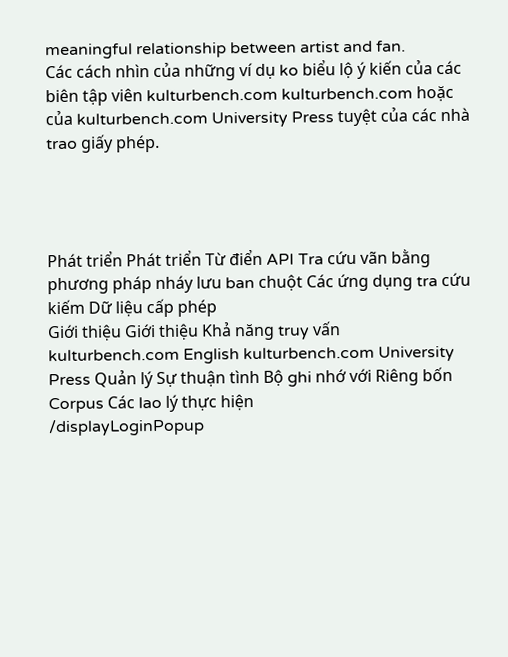meaningful relationship between artist and fan.
Các cách nhìn của những ví dụ ko biểu lộ ý kiến của các biên tập viên kulturbench.com kulturbench.com hoặc của kulturbench.com University Press tuyệt của các nhà trao giấy phép.




Phát triển Phát triển Từ điển API Tra cứu vãn bằng phương pháp nháy lưu ban chuột Các ứng dụng tra cứu kiếm Dữ liệu cấp phép
Giới thiệu Giới thiệu Khả năng truy vấn kulturbench.com English kulturbench.com University Press Quản lý Sự thuận tình Bộ ghi nhớ với Riêng bốn Corpus Các lao lý thực hiện
/displayLoginPopup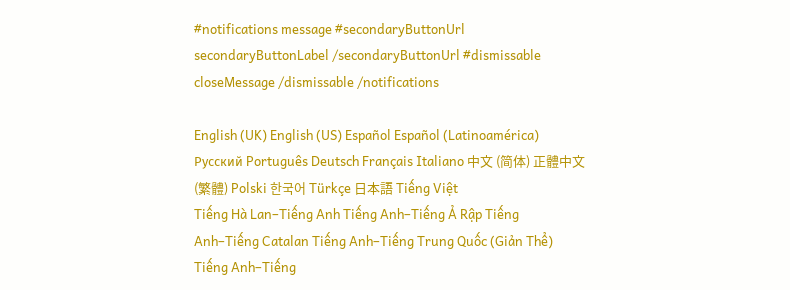#notifications message #secondaryButtonUrl secondaryButtonLabel /secondaryButtonUrl #dismissable closeMessage /dismissable /notifications

English (UK) English (US) Español Español (Latinoamérica) Русский Português Deutsch Français Italiano 中文 (简体) 正體中文 (繁體) Polski 한국어 Türkçe 日本語 Tiếng Việt
Tiếng Hà Lan–Tiếng Anh Tiếng Anh–Tiếng Ả Rập Tiếng Anh–Tiếng Catalan Tiếng Anh–Tiếng Trung Quốc (Giản Thể) Tiếng Anh–Tiếng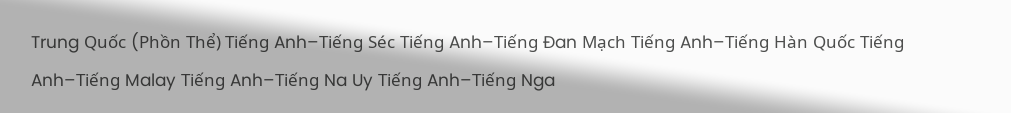Trung Quốc (Phồn Thể) Tiếng Anh–Tiếng Séc Tiếng Anh–Tiếng Đan Mạch Tiếng Anh–Tiếng Hàn Quốc Tiếng Anh–Tiếng Malay Tiếng Anh–Tiếng Na Uy Tiếng Anh–Tiếng Nga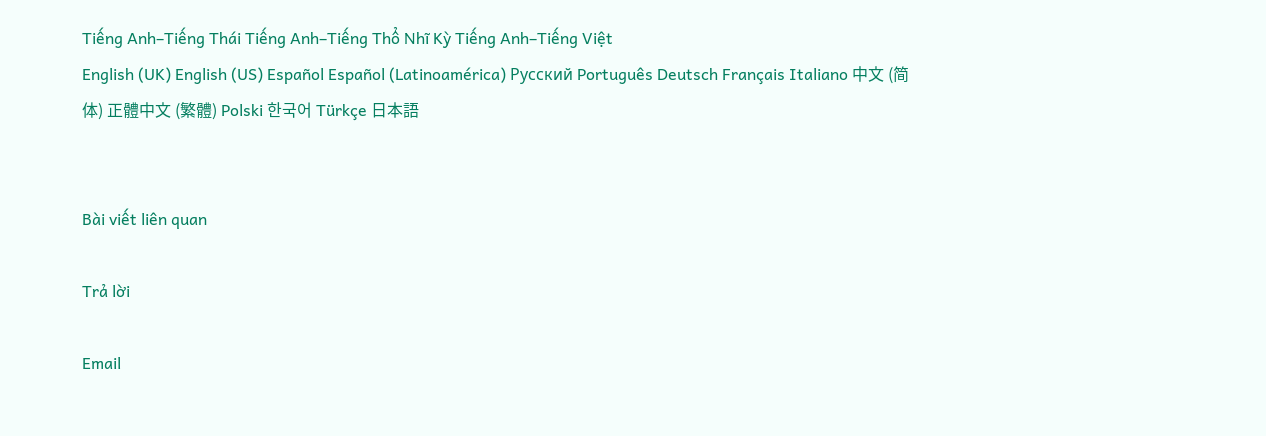Tiếng Anh–Tiếng Thái Tiếng Anh–Tiếng Thổ Nhĩ Kỳ Tiếng Anh–Tiếng Việt
English (UK) English (US) Español Español (Latinoamérica) Русский Português Deutsch Français Italiano 中文 (简体) 正體中文 (繁體) Polski 한국어 Türkçe 日本語


Bài viết liên quan

Trả lời

Email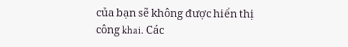của bạn sẽ không được hiển thị công khai. Các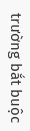trường bắt buộc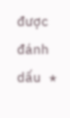được đánh dấu *